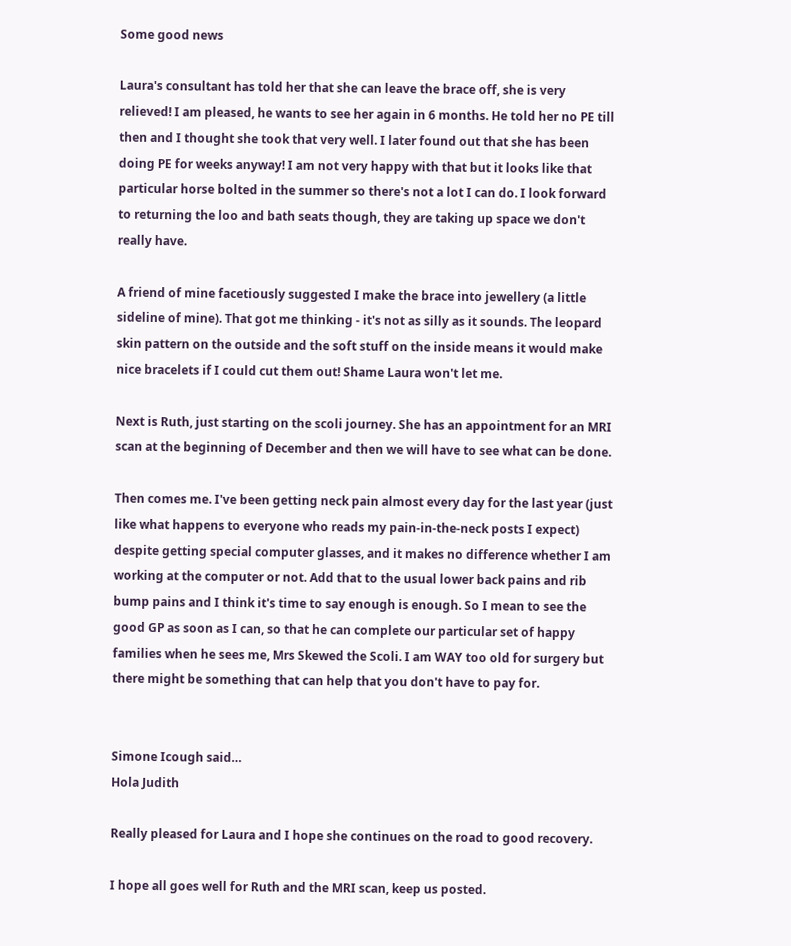Some good news

Laura's consultant has told her that she can leave the brace off, she is very relieved! I am pleased, he wants to see her again in 6 months. He told her no PE till then and I thought she took that very well. I later found out that she has been doing PE for weeks anyway! I am not very happy with that but it looks like that particular horse bolted in the summer so there's not a lot I can do. I look forward to returning the loo and bath seats though, they are taking up space we don't really have.

A friend of mine facetiously suggested I make the brace into jewellery (a little sideline of mine). That got me thinking - it's not as silly as it sounds. The leopard skin pattern on the outside and the soft stuff on the inside means it would make nice bracelets if I could cut them out! Shame Laura won't let me.

Next is Ruth, just starting on the scoli journey. She has an appointment for an MRI scan at the beginning of December and then we will have to see what can be done.

Then comes me. I've been getting neck pain almost every day for the last year (just like what happens to everyone who reads my pain-in-the-neck posts I expect) despite getting special computer glasses, and it makes no difference whether I am working at the computer or not. Add that to the usual lower back pains and rib bump pains and I think it's time to say enough is enough. So I mean to see the good GP as soon as I can, so that he can complete our particular set of happy families when he sees me, Mrs Skewed the Scoli. I am WAY too old for surgery but there might be something that can help that you don't have to pay for.


Simone Icough said…
Hola Judith

Really pleased for Laura and I hope she continues on the road to good recovery.

I hope all goes well for Ruth and the MRI scan, keep us posted.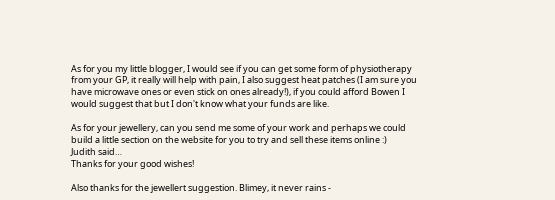As for you my little blogger, I would see if you can get some form of physiotherapy from your GP, it really will help with pain, I also suggest heat patches (I am sure you have microwave ones or even stick on ones already!), if you could afford Bowen I would suggest that but I don't know what your funds are like.

As for your jewellery, can you send me some of your work and perhaps we could build a little section on the website for you to try and sell these items online :)
Judith said…
Thanks for your good wishes!

Also thanks for the jewellert suggestion. Blimey, it never rains -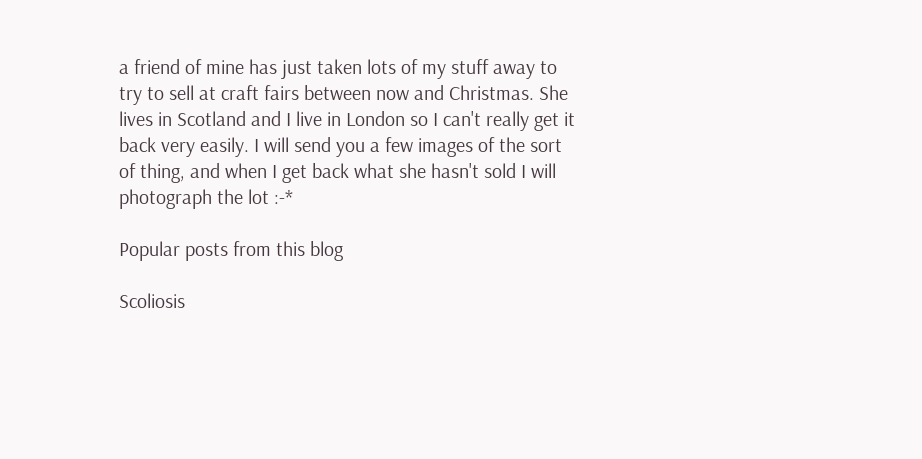a friend of mine has just taken lots of my stuff away to try to sell at craft fairs between now and Christmas. She lives in Scotland and I live in London so I can't really get it back very easily. I will send you a few images of the sort of thing, and when I get back what she hasn't sold I will photograph the lot :-*

Popular posts from this blog

Scoliosis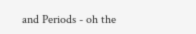and Periods - oh the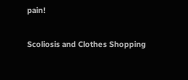pain!

Scoliosis and Clothes Shopping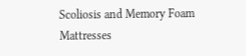Scoliosis and Memory Foam Mattresses